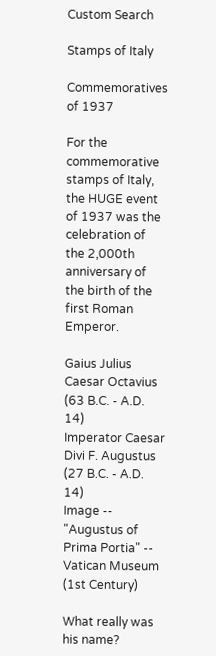Custom Search

Stamps of Italy

Commemoratives of 1937

For the commemorative stamps of Italy, the HUGE event of 1937 was the celebration of the 2,000th anniversary of the birth of the first Roman Emperor.

Gaius Julius Caesar Octavius  (63 B.C. - A.D. 14)
Imperator Caesar Divi F. Augustus  (27 B.C. - A.D. 14)
Image -- "Augustus of Prima Portia" -- Vatican Museum  (1st Century)

What really was his name?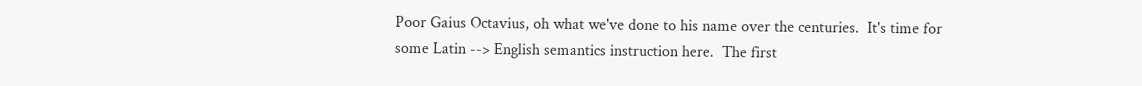Poor Gaius Octavius, oh what we've done to his name over the centuries.  It's time for some Latin --> English semantics instruction here.  The first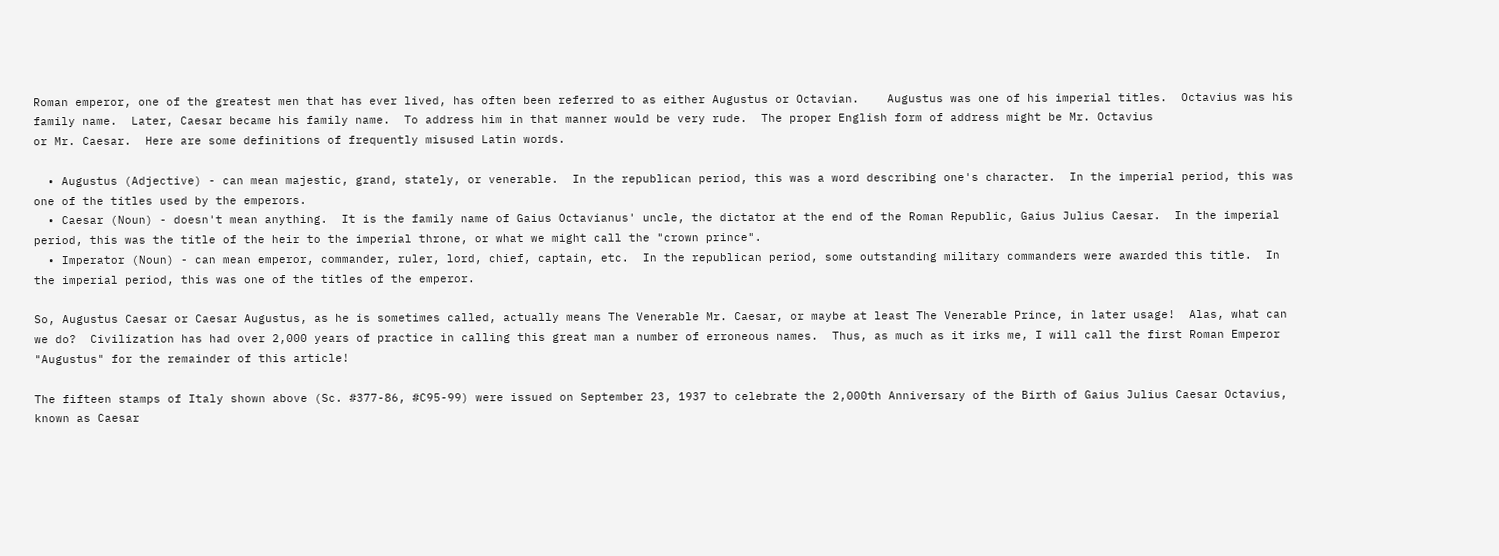Roman emperor, one of the greatest men that has ever lived, has often been referred to as either Augustus or Octavian.    Augustus was one of his imperial titles.  Octavius was his family name.  Later, Caesar became his family name.  To address him in that manner would be very rude.  The proper English form of address might be Mr. Octavius
or Mr. Caesar.  Here are some definitions of frequently misused Latin words.

  • Augustus (Adjective) - can mean majestic, grand, stately, or venerable.  In the republican period, this was a word describing one's character.  In the imperial period, this was one of the titles used by the emperors.
  • Caesar (Noun) - doesn't mean anything.  It is the family name of Gaius Octavianus' uncle, the dictator at the end of the Roman Republic, Gaius Julius Caesar.  In the imperial period, this was the title of the heir to the imperial throne, or what we might call the "crown prince".
  • Imperator (Noun) - can mean emperor, commander, ruler, lord, chief, captain, etc.  In the republican period, some outstanding military commanders were awarded this title.  In the imperial period, this was one of the titles of the emperor.

So, Augustus Caesar or Caesar Augustus, as he is sometimes called, actually means The Venerable Mr. Caesar, or maybe at least The Venerable Prince, in later usage!  Alas, what can we do?  Civilization has had over 2,000 years of practice in calling this great man a number of erroneous names.  Thus, as much as it irks me, I will call the first Roman Emperor "Augustus" for the remainder of this article!

The fifteen stamps of Italy shown above (Sc. #377-86, #C95-99) were issued on September 23, 1937 to celebrate the 2,000th Anniversary of the Birth of Gaius Julius Caesar Octavius, known as Caesar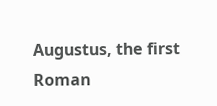Augustus, the first Roman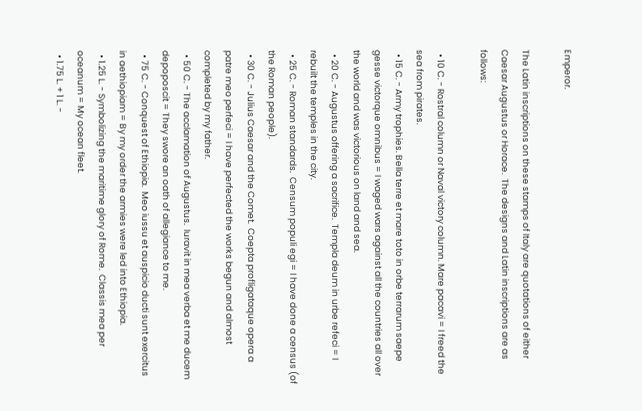Emperor.

The Latin inscriptions on these stamps of Italy are quotations of either Caesar Augustus or Horace.  The designs and Latin inscriptions are as follows:

  • 10 C. - Rostral column or Naval victory column. Mare pacavi = I freed the sea from pirates.
  • 15 C. - Army trophies. Bella terre et mare toto in orbe terrarum saepe gesse victorque omnibus = I waged wars against all the countries all over the world and was victorious on land and sea.
  • 20 C. - Augustus offering a sacrifice.  Templa deum in urbe refeci = I rebuilt the temples in the city.
  • 25 C. - Roman standards.  Censum populi egi = I have done a census (of the Roman people).
  • 30 C. - Julius Caesar and the Comet.  Coepta profligataque opera a patre meo perfeci = I have perfected the works begun and almost completed by my father.
  • 50 C. - The acclamation of Augustus.  Iuravit in mea verba et me ducem depoposcit = They swore an oath of allegiance to me.
  • 75 C. - Conquest of Ethiopia.  Meo iussu et auspicio ducti sunt exercitus in aethiopiam = By my order the armies were led into Ethiopia.
  • 1.25 L. - Symbolizing the maritime glory of Rome.  Classis mea per oceanum = My ocean fleet.
  • 1.75 L. + 1 L. -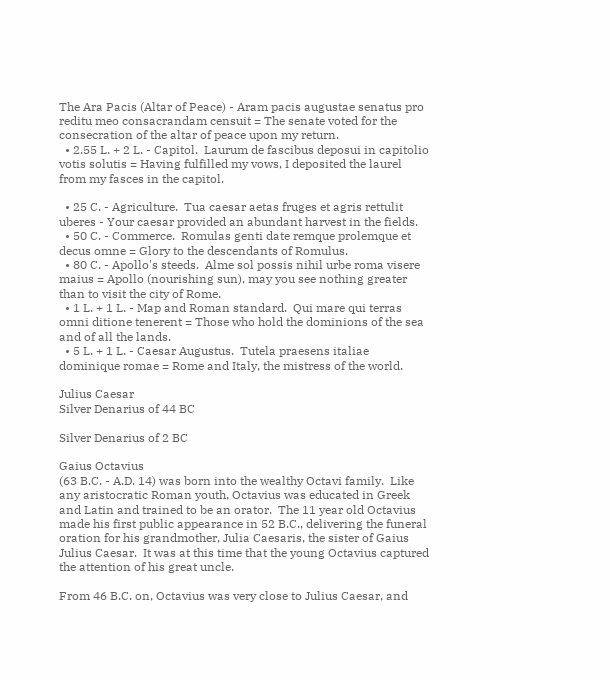The Ara Pacis (Altar of Peace) - Aram pacis augustae senatus pro reditu meo consacrandam censuit = The senate voted for the consecration of the altar of peace upon my return.
  • 2.55 L. + 2 L. - Capitol.  Laurum de fascibus deposui in capitolio votis solutis = Having fulfilled my vows, I deposited the laurel from my fasces in the capitol.

  • 25 C. - Agriculture.  Tua caesar aetas fruges et agris rettulit uberes - Your caesar provided an abundant harvest in the fields.
  • 50 C. - Commerce.  Romulas genti date remque prolemque et decus omne = Glory to the descendants of Romulus.
  • 80 C. - Apollo's steeds.  Alme sol possis nihil urbe roma visere maius = Apollo (nourishing sun), may you see nothing greater than to visit the city of Rome.
  • 1 L. + 1 L. - Map and Roman standard.  Qui mare qui terras omni ditione tenerent = Those who hold the dominions of the sea and of all the lands.
  • 5 L. + 1 L. - Caesar Augustus.  Tutela praesens italiae dominique romae = Rome and Italy, the mistress of the world.

Julius Caesar
Silver Denarius of 44 BC

Silver Denarius of 2 BC

Gaius Octavius
(63 B.C. - A.D. 14) was born into the wealthy Octavi family.  Like any aristocratic Roman youth, Octavius was educated in Greek and Latin and trained to be an orator.  The 11 year old Octavius made his first public appearance in 52 B.C., delivering the funeral oration for his grandmother, Julia Caesaris, the sister of Gaius Julius Caesar.  It was at this time that the young Octavius captured the attention of his great uncle.

From 46 B.C. on, Octavius was very close to Julius Caesar, and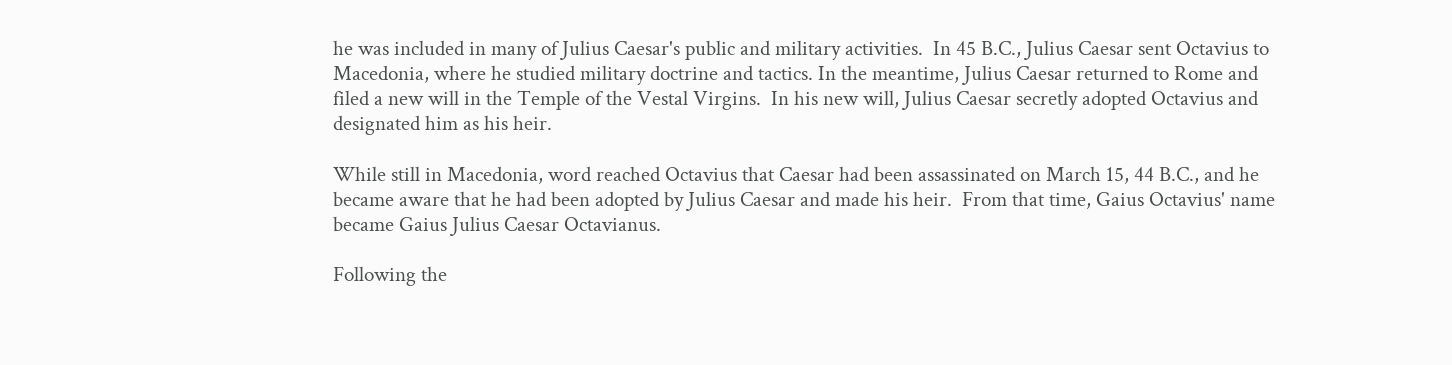he was included in many of Julius Caesar's public and military activities.  In 45 B.C., Julius Caesar sent Octavius to Macedonia, where he studied military doctrine and tactics. In the meantime, Julius Caesar returned to Rome and filed a new will in the Temple of the Vestal Virgins.  In his new will, Julius Caesar secretly adopted Octavius and designated him as his heir.

While still in Macedonia, word reached Octavius that Caesar had been assassinated on March 15, 44 B.C., and he became aware that he had been adopted by Julius Caesar and made his heir.  From that time, Gaius Octavius' name became Gaius Julius Caesar Octavianus.

Following the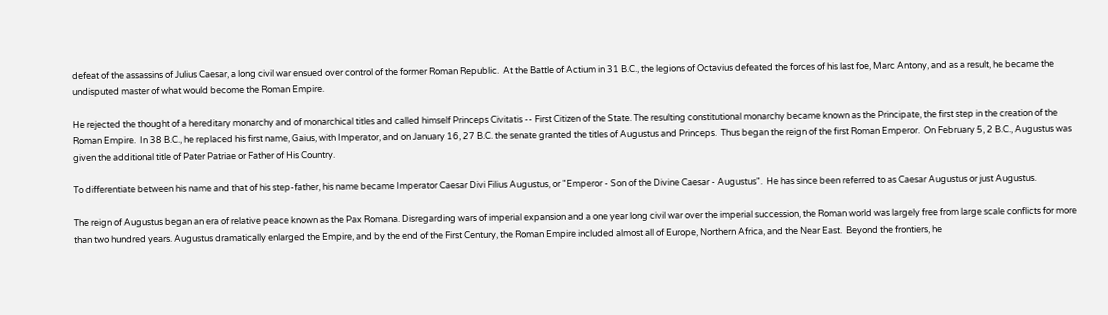defeat of the assassins of Julius Caesar, a long civil war ensued over control of the former Roman Republic.  At the Battle of Actium in 31 B.C., the legions of Octavius defeated the forces of his last foe, Marc Antony, and as a result, he became the undisputed master of what would become the Roman Empire.

He rejected the thought of a hereditary monarchy and of monarchical titles and called himself Princeps Civitatis -- First Citizen of the State. The resulting constitutional monarchy became known as the Principate, the first step in the creation of the Roman Empire.  In 38 B.C., he replaced his first name, Gaius, with Imperator, and on January 16, 27 B.C. the senate granted the titles of Augustus and Princeps.  Thus began the reign of the first Roman Emperor.  On February 5, 2 B.C., Augustus was given the additional title of Pater Patriae or Father of His Country.

To differentiate between his name and that of his step-father, his name became Imperator Caesar Divi Filius Augustus, or "Emperor - Son of the Divine Caesar - Augustus".  He has since been referred to as Caesar Augustus or just Augustus.

The reign of Augustus began an era of relative peace known as the Pax Romana. Disregarding wars of imperial expansion and a one year long civil war over the imperial succession, the Roman world was largely free from large scale conflicts for more than two hundred years. Augustus dramatically enlarged the Empire, and by the end of the First Century, the Roman Empire included almost all of Europe, Northern Africa, and the Near East.  Beyond the frontiers, he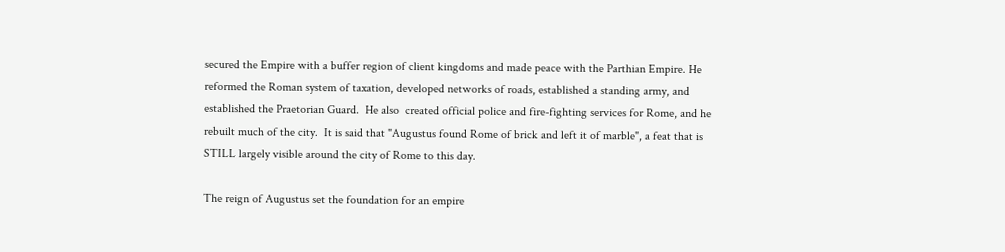secured the Empire with a buffer region of client kingdoms and made peace with the Parthian Empire. He reformed the Roman system of taxation, developed networks of roads, established a standing army, and established the Praetorian Guard.  He also  created official police and fire-fighting services for Rome, and he rebuilt much of the city.  It is said that "Augustus found Rome of brick and left it of marble", a feat that is STILL largely visible around the city of Rome to this day.

The reign of Augustus set the foundation for an empire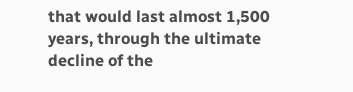that would last almost 1,500 years, through the ultimate decline of the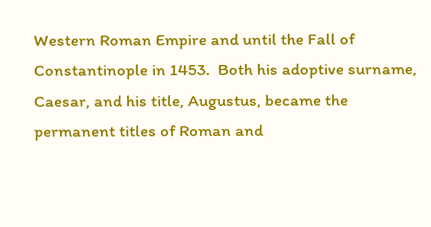Western Roman Empire and until the Fall of Constantinople in 1453.  Both his adoptive surname, Caesar, and his title, Augustus, became the permanent titles of Roman and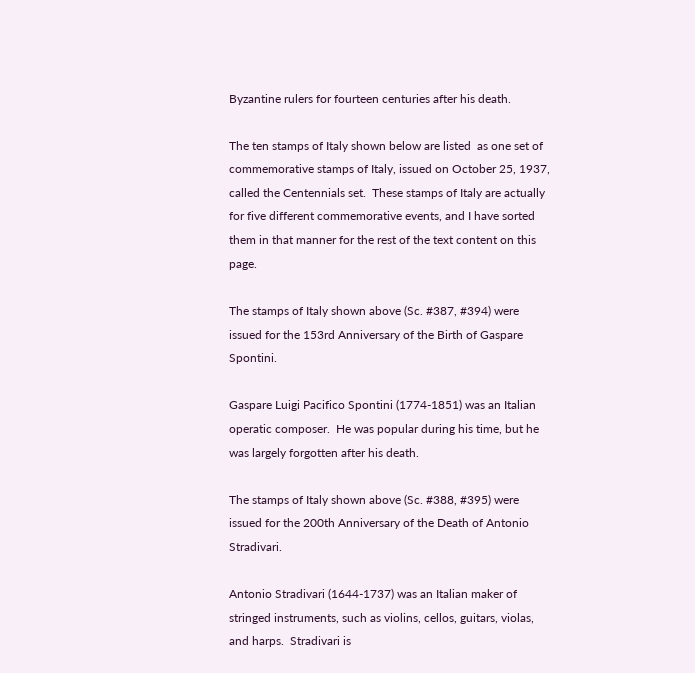Byzantine rulers for fourteen centuries after his death.

The ten stamps of Italy shown below are listed  as one set of commemorative stamps of Italy, issued on October 25, 1937, called the Centennials set.  These stamps of Italy are actually for five different commemorative events, and I have sorted them in that manner for the rest of the text content on this page.

The stamps of Italy shown above (Sc. #387, #394) were issued for the 153rd Anniversary of the Birth of Gaspare Spontini.

Gaspare Luigi Pacifico Spontini (1774-1851) was an Italian operatic composer.  He was popular during his time, but he was largely forgotten after his death.

The stamps of Italy shown above (Sc. #388, #395) were issued for the 200th Anniversary of the Death of Antonio Stradivari.

Antonio Stradivari (1644-1737) was an Italian maker of stringed instruments, such as violins, cellos, guitars, violas, and harps.  Stradivari is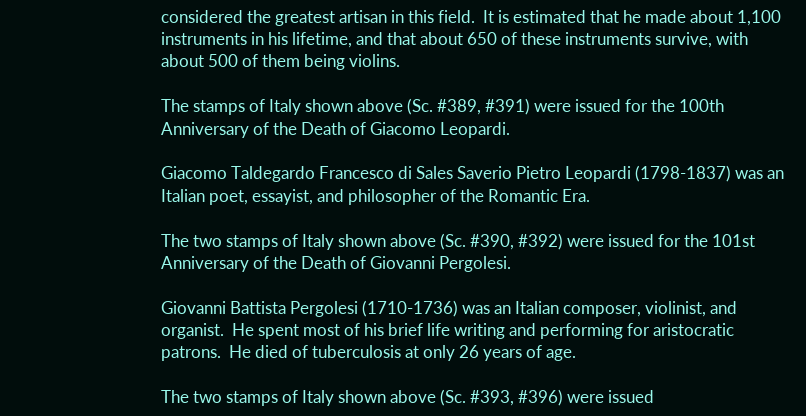considered the greatest artisan in this field.  It is estimated that he made about 1,100 instruments in his lifetime, and that about 650 of these instruments survive, with about 500 of them being violins.

The stamps of Italy shown above (Sc. #389, #391) were issued for the 100th Anniversary of the Death of Giacomo Leopardi.

Giacomo Taldegardo Francesco di Sales Saverio Pietro Leopardi (1798-1837) was an Italian poet, essayist, and philosopher of the Romantic Era.

The two stamps of Italy shown above (Sc. #390, #392) were issued for the 101st Anniversary of the Death of Giovanni Pergolesi.

Giovanni Battista Pergolesi (1710-1736) was an Italian composer, violinist, and organist.  He spent most of his brief life writing and performing for aristocratic patrons.  He died of tuberculosis at only 26 years of age.

The two stamps of Italy shown above (Sc. #393, #396) were issued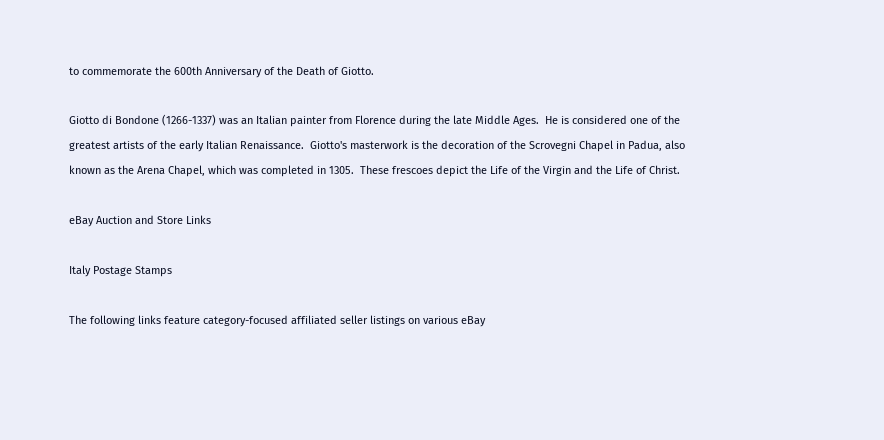to commemorate the 600th Anniversary of the Death of Giotto.

Giotto di Bondone (1266-1337) was an Italian painter from Florence during the late Middle Ages.  He is considered one of the greatest artists of the early Italian Renaissance.  Giotto's masterwork is the decoration of the Scrovegni Chapel in Padua, also known as the Arena Chapel, which was completed in 1305.  These frescoes depict the Life of the Virgin and the Life of Christ.

eBay Auction and Store Links

Italy Postage Stamps

The following links feature category-focused affiliated seller listings on various eBay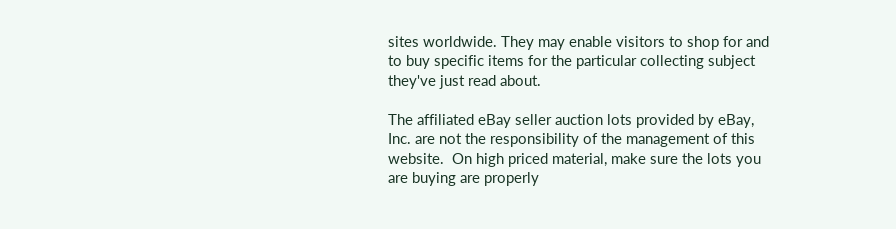sites worldwide. They may enable visitors to shop for and to buy specific items for the particular collecting subject they've just read about.

The affiliated eBay seller auction lots provided by eBay, Inc. are not the responsibility of the management of this website.  On high priced material, make sure the lots you are buying are properly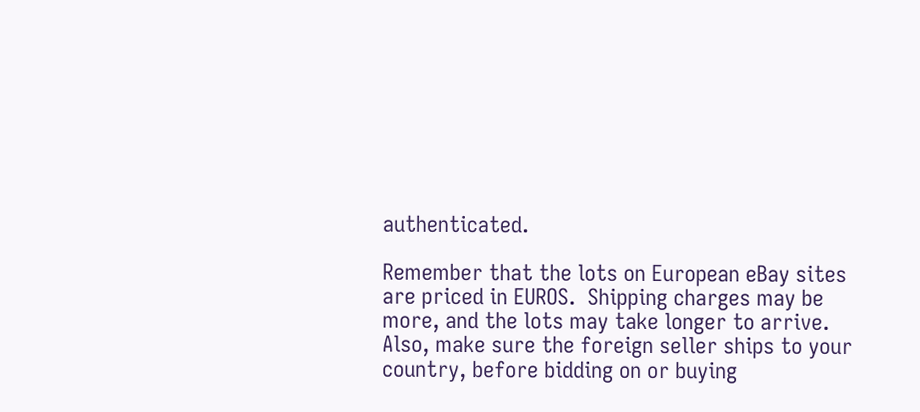authenticated.

Remember that the lots on European eBay sites are priced in EUROS.  Shipping charges may be more, and the lots may take longer to arrive.  Also, make sure the foreign seller ships to your country, before bidding on or buying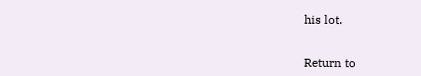his lot.


Return to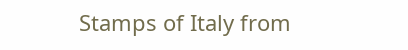Stamps of Italy from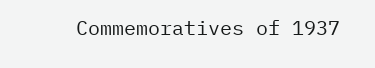Commemoratives of 1937